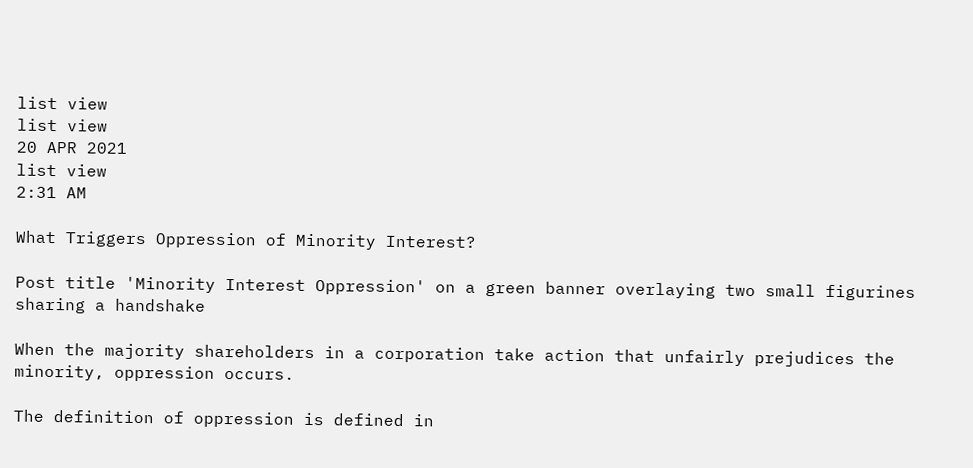list view
list view
20 APR 2021
list view
2:31 AM

What Triggers Oppression of Minority Interest?

Post title 'Minority Interest Oppression' on a green banner overlaying two small figurines sharing a handshake

When the majority shareholders in a corporation take action that unfairly prejudices the minority, oppression occurs.

The definition of oppression is defined in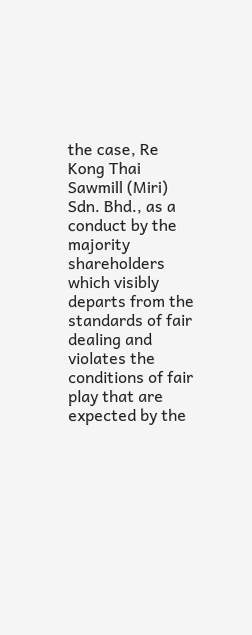the case, Re Kong Thai Sawmill (Miri) Sdn. Bhd., as a conduct by the majority shareholders which visibly departs from the standards of fair dealing and violates the conditions of fair play that are expected by the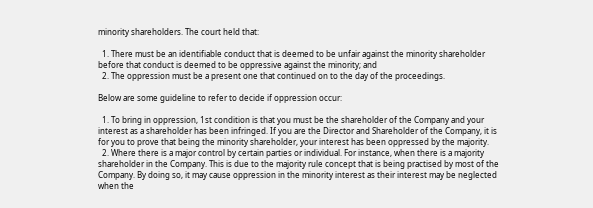minority shareholders. The court held that:

  1. There must be an identifiable conduct that is deemed to be unfair against the minority shareholder before that conduct is deemed to be oppressive against the minority; and
  2. The oppression must be a present one that continued on to the day of the proceedings.

Below are some guideline to refer to decide if oppression occur:

  1. To bring in oppression, 1st condition is that you must be the shareholder of the Company and your interest as a shareholder has been infringed. If you are the Director and Shareholder of the Company, it is for you to prove that being the minority shareholder, your interest has been oppressed by the majority.
  2. Where there is a major control by certain parties or individual. For instance, when there is a majority shareholder in the Company. This is due to the majority rule concept that is being practised by most of the Company. By doing so, it may cause oppression in the minority interest as their interest may be neglected when the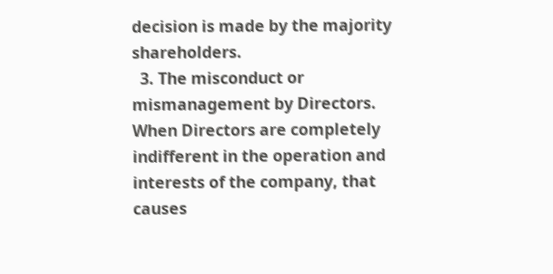decision is made by the majority shareholders.
  3. The misconduct or mismanagement by Directors. When Directors are completely indifferent in the operation and interests of the company, that causes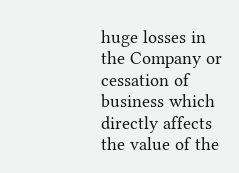huge losses in the Company or cessation of business which directly affects the value of the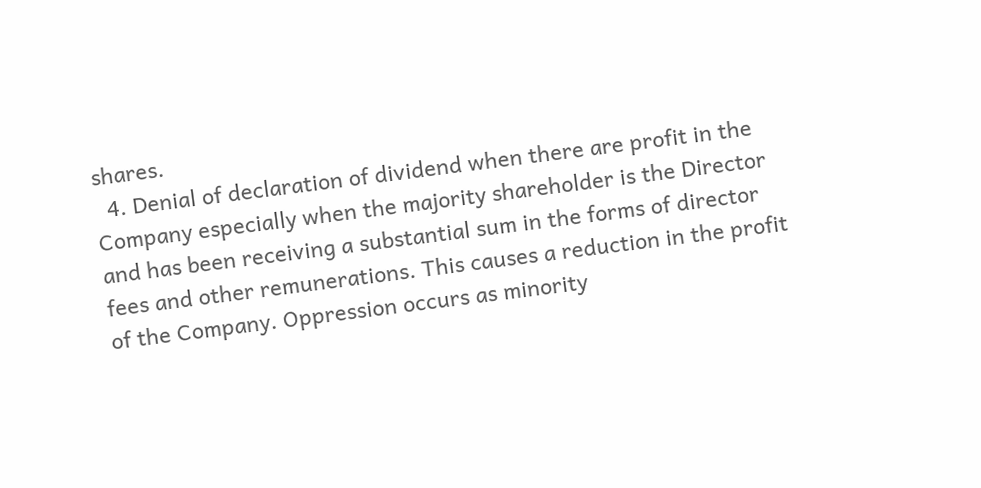shares.
  4. Denial of declaration of dividend when there are profit in the Company especially when the majority shareholder is the Director and has been receiving a substantial sum in the forms of director fees and other remunerations. This causes a reduction in the profit of the Company. Oppression occurs as minority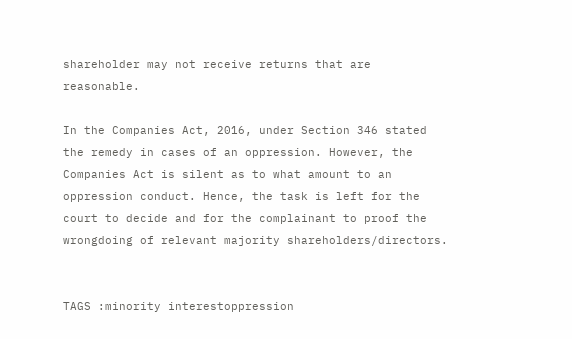shareholder may not receive returns that are reasonable.

In the Companies Act, 2016, under Section 346 stated the remedy in cases of an oppression. However, the Companies Act is silent as to what amount to an oppression conduct. Hence, the task is left for the court to decide and for the complainant to proof the wrongdoing of relevant majority shareholders/directors.


TAGS :minority interestoppression